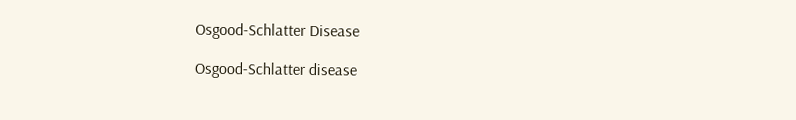Osgood-Schlatter Disease

Osgood-Schlatter disease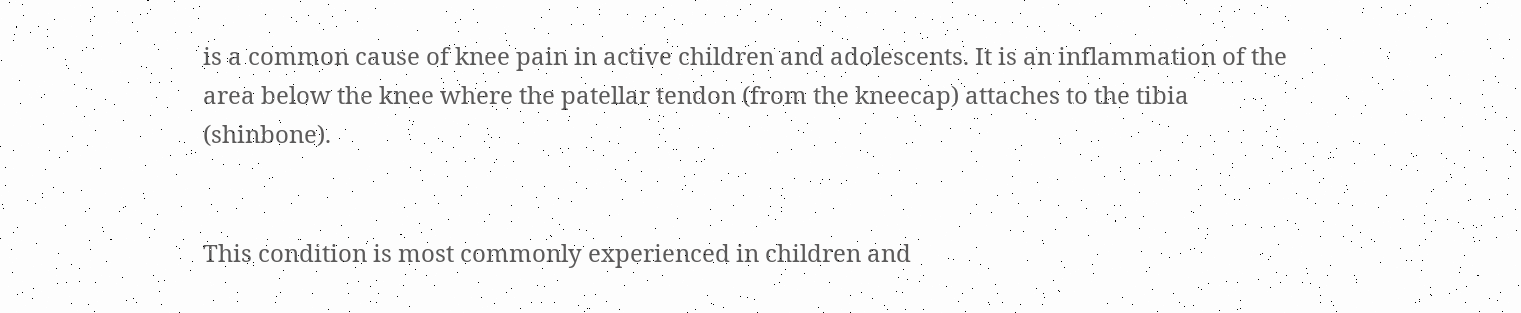is a common cause of knee pain in active children and adolescents. It is an inflammation of the area below the knee where the patellar tendon (from the kneecap) attaches to the tibia (shinbone).


This condition is most commonly experienced in children and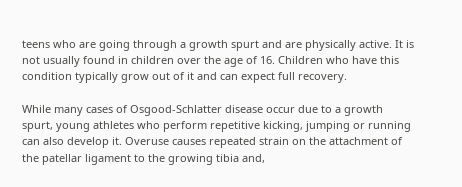teens who are going through a growth spurt and are physically active. It is not usually found in children over the age of 16. Children who have this condition typically grow out of it and can expect full recovery.

While many cases of Osgood-Schlatter disease occur due to a growth spurt, young athletes who perform repetitive kicking, jumping or running can also develop it. Overuse causes repeated strain on the attachment of the patellar ligament to the growing tibia and,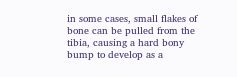in some cases, small flakes of bone can be pulled from the tibia, causing a hard bony bump to develop as a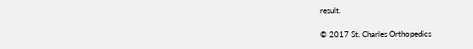result.

© 2017 St. Charles Orthopedics